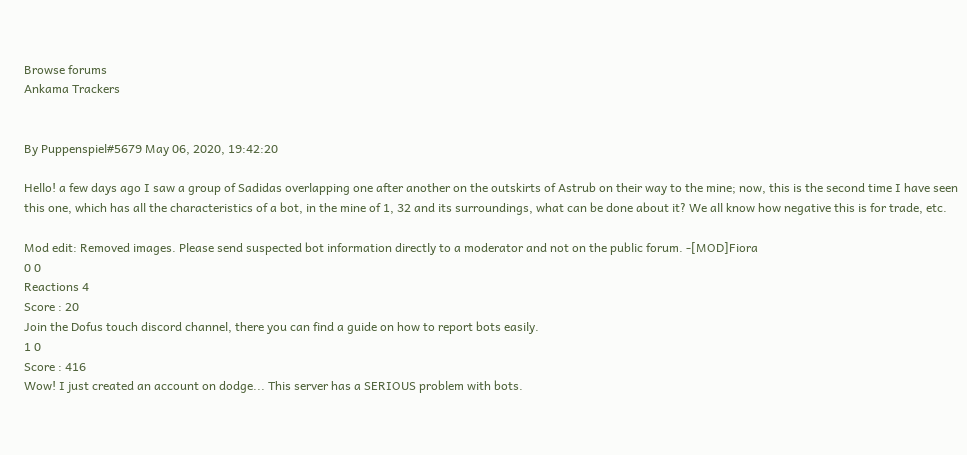Browse forums
Ankama Trackers


By Puppenspiel#5679 May 06, 2020, 19:42:20

Hello! a few days ago I saw a group of Sadidas overlapping one after another on the outskirts of Astrub on their way to the mine; now, this is the second time I have seen this one, which has all the characteristics of a bot, in the mine of 1, 32 and its surroundings, what can be done about it? We all know how negative this is for trade, etc.

Mod edit: Removed images. Please send suspected bot information directly to a moderator and not on the public forum. -[MOD]Fiora
0 0
Reactions 4
Score : 20
Join the Dofus touch discord channel, there you can find a guide on how to report bots easily.
1 0
Score : 416
Wow! I just created an account on dodge... This server has a SERIOUS problem with bots.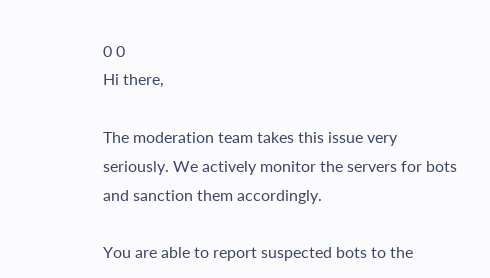0 0
Hi there,

The moderation team takes this issue very seriously. We actively monitor the servers for bots and sanction them accordingly.

You are able to report suspected bots to the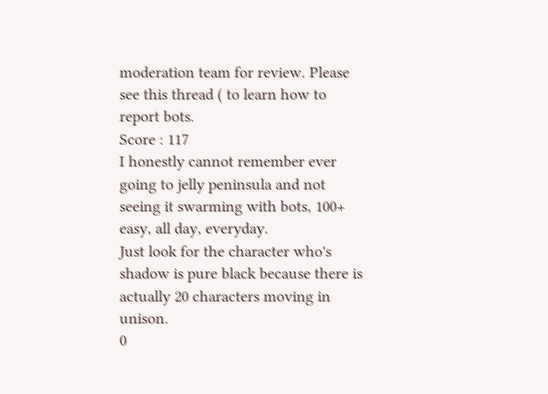moderation team for review. Please see this thread ( to learn how to report bots.
Score : 117
I honestly cannot remember ever going to jelly peninsula and not seeing it swarming with bots, 100+ easy, all day, everyday.
Just look for the character who's shadow is pure black because there is actually 20 characters moving in unison.
0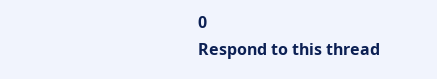0
Respond to this thread